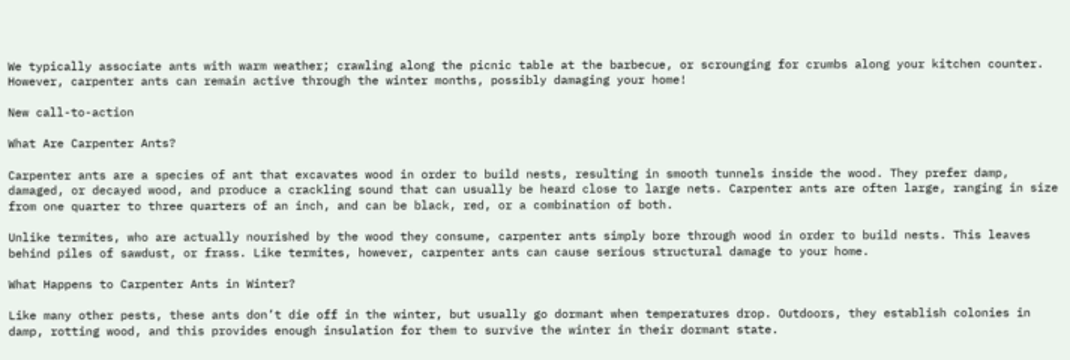We typically associate ants with warm weather; crawling along the picnic table at the barbecue, or scrounging for crumbs along your kitchen counter. However, carpenter ants can remain active through the winter months, possibly damaging your home!

New call-to-action

What Are Carpenter Ants?

Carpenter ants are a species of ant that excavates wood in order to build nests, resulting in smooth tunnels inside the wood. They prefer damp, damaged, or decayed wood, and produce a crackling sound that can usually be heard close to large nets. Carpenter ants are often large, ranging in size from one quarter to three quarters of an inch, and can be black, red, or a combination of both.

Unlike termites, who are actually nourished by the wood they consume, carpenter ants simply bore through wood in order to build nests. This leaves behind piles of sawdust, or frass. Like termites, however, carpenter ants can cause serious structural damage to your home.

What Happens to Carpenter Ants in Winter?

Like many other pests, these ants don’t die off in the winter, but usually go dormant when temperatures drop. Outdoors, they establish colonies in damp, rotting wood, and this provides enough insulation for them to survive the winter in their dormant state.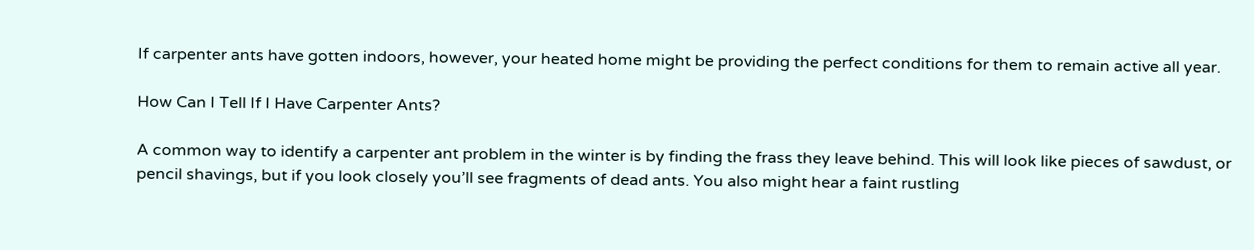If carpenter ants have gotten indoors, however, your heated home might be providing the perfect conditions for them to remain active all year.

How Can I Tell If I Have Carpenter Ants?

A common way to identify a carpenter ant problem in the winter is by finding the frass they leave behind. This will look like pieces of sawdust, or pencil shavings, but if you look closely you’ll see fragments of dead ants. You also might hear a faint rustling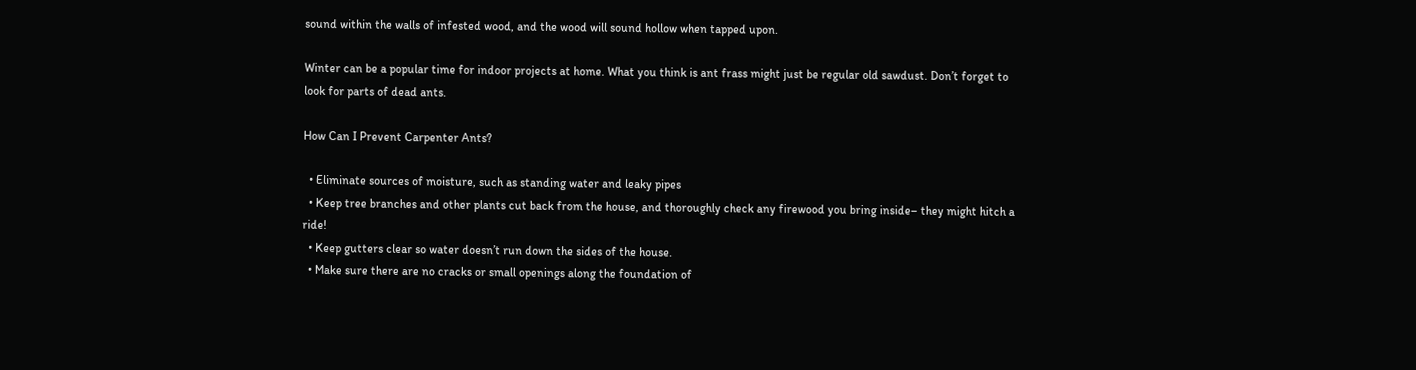sound within the walls of infested wood, and the wood will sound hollow when tapped upon.

Winter can be a popular time for indoor projects at home. What you think is ant frass might just be regular old sawdust. Don’t forget to look for parts of dead ants.

How Can I Prevent Carpenter Ants?

  • Eliminate sources of moisture, such as standing water and leaky pipes
  • Keep tree branches and other plants cut back from the house, and thoroughly check any firewood you bring inside– they might hitch a ride!
  • Keep gutters clear so water doesn’t run down the sides of the house.
  • Make sure there are no cracks or small openings along the foundation of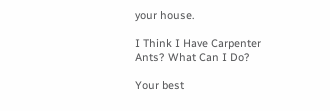your house.

I Think I Have Carpenter Ants? What Can I Do?

Your best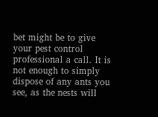bet might be to give your pest control professional a call. It is not enough to simply dispose of any ants you see, as the nests will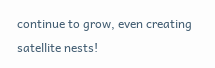continue to grow, even creating satellite nests!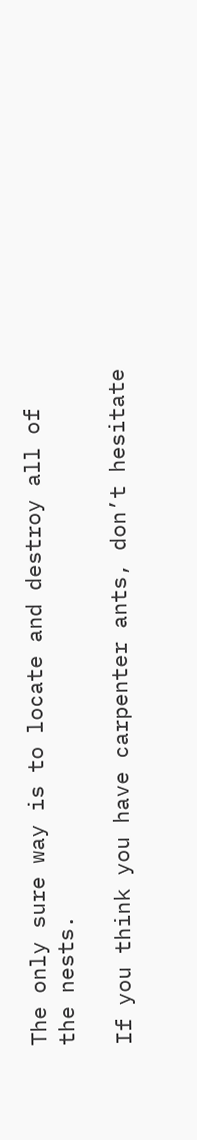The only sure way is to locate and destroy all of the nests.

If you think you have carpenter ants, don’t hesitate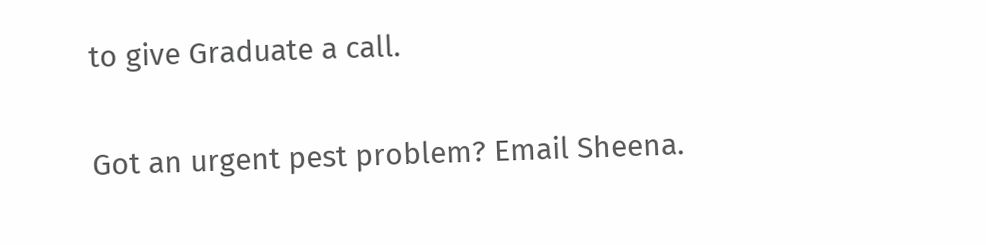to give Graduate a call.

Got an urgent pest problem? Email Sheena.